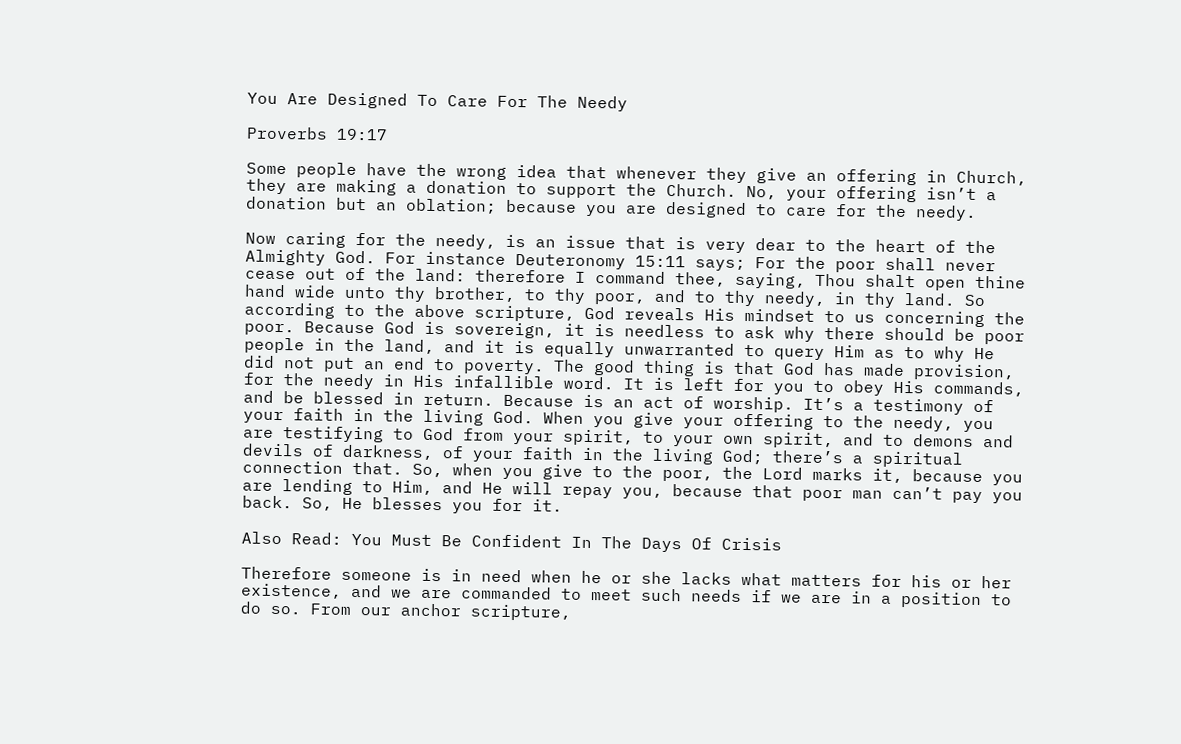You Are Designed To Care For The Needy

Proverbs 19:17

Some people have the wrong idea that whenever they give an offering in Church, they are making a donation to support the Church. No, your offering isn’t a donation but an oblation; because you are designed to care for the needy.

Now caring for the needy, is an issue that is very dear to the heart of the Almighty God. For instance Deuteronomy 15:11 says; For the poor shall never cease out of the land: therefore I command thee, saying, Thou shalt open thine hand wide unto thy brother, to thy poor, and to thy needy, in thy land. So according to the above scripture, God reveals His mindset to us concerning the poor. Because God is sovereign, it is needless to ask why there should be poor people in the land, and it is equally unwarranted to query Him as to why He did not put an end to poverty. The good thing is that God has made provision, for the needy in His infallible word. It is left for you to obey His commands, and be blessed in return. Because is an act of worship. It’s a testimony of your faith in the living God. When you give your offering to the needy, you are testifying to God from your spirit, to your own spirit, and to demons and devils of darkness, of your faith in the living God; there’s a spiritual connection that. So, when you give to the poor, the Lord marks it, because you are lending to Him, and He will repay you, because that poor man can’t pay you back. So, He blesses you for it.

Also Read: You Must Be Confident In The Days Of Crisis

Therefore someone is in need when he or she lacks what matters for his or her existence, and we are commanded to meet such needs if we are in a position to do so. From our anchor scripture,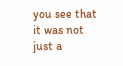you see that it was not just a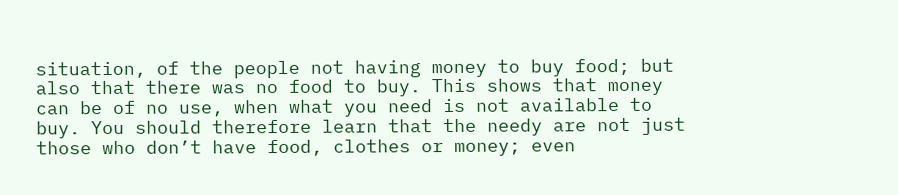situation, of the people not having money to buy food; but also that there was no food to buy. This shows that money can be of no use, when what you need is not available to buy. You should therefore learn that the needy are not just those who don’t have food, clothes or money; even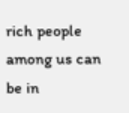rich people among us can be in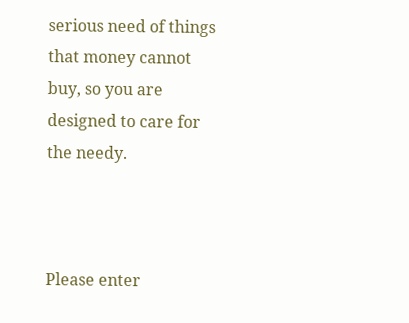serious need of things that money cannot buy, so you are designed to care for the needy.



Please enter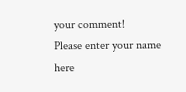your comment!
Please enter your name here